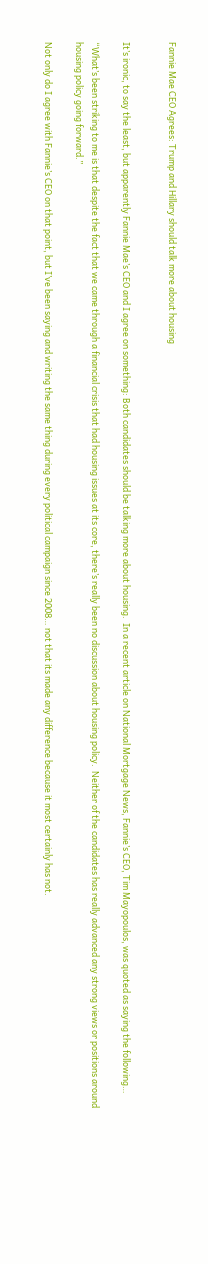Fannie Mae CEO Agrees: Trump and Hillary should talk more about housing


It’s ironic, to say the least, but apparently Fannie Mae’s CEO and I agree on something: Both candidates should be talking more about housing.  In a recent article on National Mortgage News, Fannie’s CEO, Tim Mayopoulos, was quoted as saying the following…

“What’s been striking to me is that despite the fact that we came through a financial crisis that had housing issues at its core, there’s really been no discussion about housing policy.  Neither of the candidates has really advanced any strong views or positions around housing policy going forward.”

Not only do I agree with Fannie’s CEO on that point, but I’ve been saying and writing the same thing during every political campaign since 2008… not that its made any difference because it most certainly has not.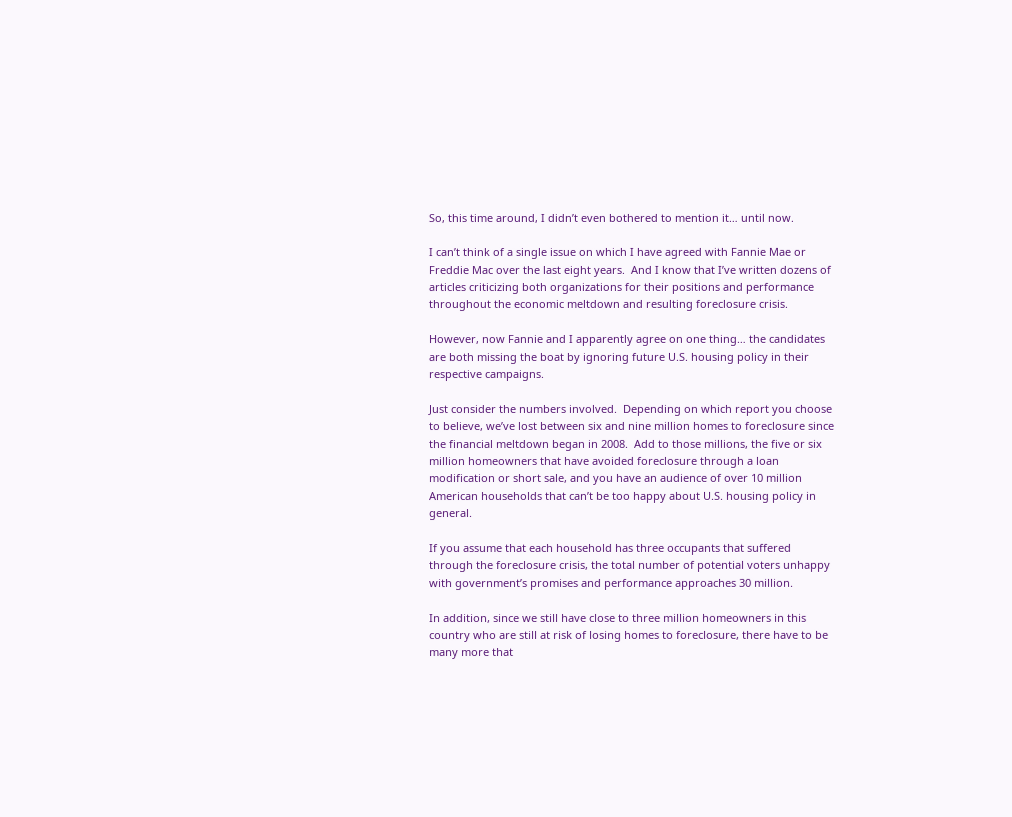So, this time around, I didn’t even bothered to mention it… until now.

I can’t think of a single issue on which I have agreed with Fannie Mae or Freddie Mac over the last eight years.  And I know that I’ve written dozens of articles criticizing both organizations for their positions and performance throughout the economic meltdown and resulting foreclosure crisis.

However, now Fannie and I apparently agree on one thing… the candidates are both missing the boat by ignoring future U.S. housing policy in their respective campaigns.

Just consider the numbers involved.  Depending on which report you choose to believe, we’ve lost between six and nine million homes to foreclosure since the financial meltdown began in 2008.  Add to those millions, the five or six million homeowners that have avoided foreclosure through a loan modification or short sale, and you have an audience of over 10 million American households that can’t be too happy about U.S. housing policy in general.

If you assume that each household has three occupants that suffered through the foreclosure crisis, the total number of potential voters unhappy with government’s promises and performance approaches 30 million.

In addition, since we still have close to three million homeowners in this country who are still at risk of losing homes to foreclosure, there have to be many more that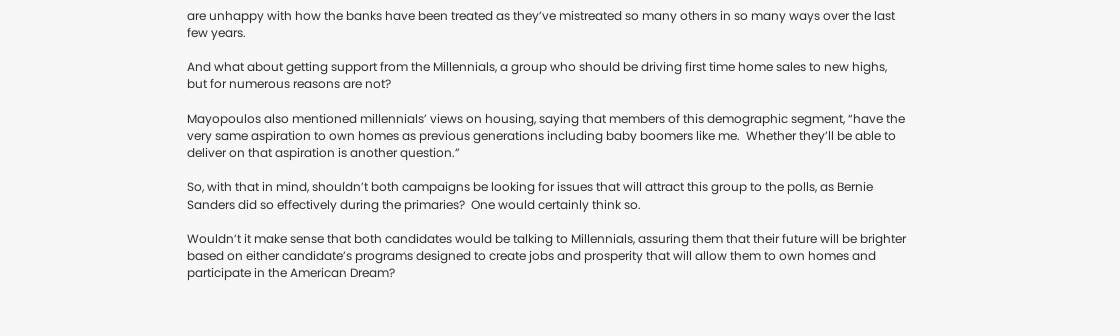are unhappy with how the banks have been treated as they’ve mistreated so many others in so many ways over the last few years.

And what about getting support from the Millennials, a group who should be driving first time home sales to new highs, but for numerous reasons are not?

Mayopoulos also mentioned millennials’ views on housing, saying that members of this demographic segment, “have the very same aspiration to own homes as previous generations including baby boomers like me.  Whether they’ll be able to deliver on that aspiration is another question.”

So, with that in mind, shouldn’t both campaigns be looking for issues that will attract this group to the polls, as Bernie Sanders did so effectively during the primaries?  One would certainly think so.

Wouldn’t it make sense that both candidates would be talking to Millennials, assuring them that their future will be brighter based on either candidate’s programs designed to create jobs and prosperity that will allow them to own homes and participate in the American Dream?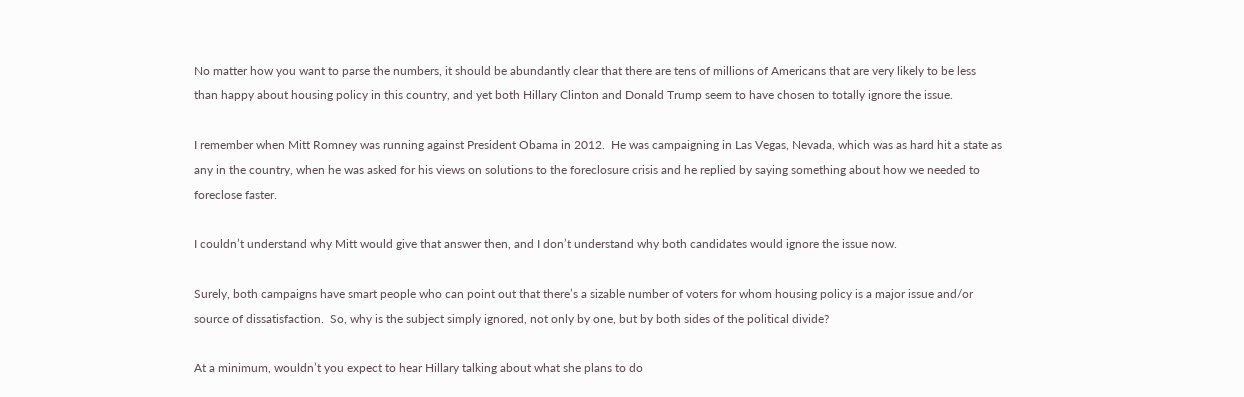No matter how you want to parse the numbers, it should be abundantly clear that there are tens of millions of Americans that are very likely to be less than happy about housing policy in this country, and yet both Hillary Clinton and Donald Trump seem to have chosen to totally ignore the issue.

I remember when Mitt Romney was running against President Obama in 2012.  He was campaigning in Las Vegas, Nevada, which was as hard hit a state as any in the country, when he was asked for his views on solutions to the foreclosure crisis and he replied by saying something about how we needed to foreclose faster.

I couldn’t understand why Mitt would give that answer then, and I don’t understand why both candidates would ignore the issue now.

Surely, both campaigns have smart people who can point out that there’s a sizable number of voters for whom housing policy is a major issue and/or source of dissatisfaction.  So, why is the subject simply ignored, not only by one, but by both sides of the political divide?

At a minimum, wouldn’t you expect to hear Hillary talking about what she plans to do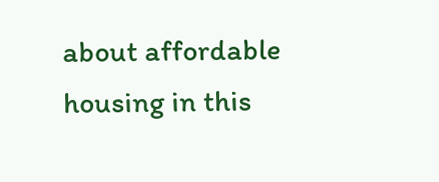about affordable housing in this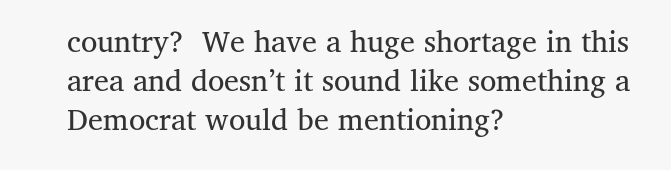country?  We have a huge shortage in this area and doesn’t it sound like something a Democrat would be mentioning?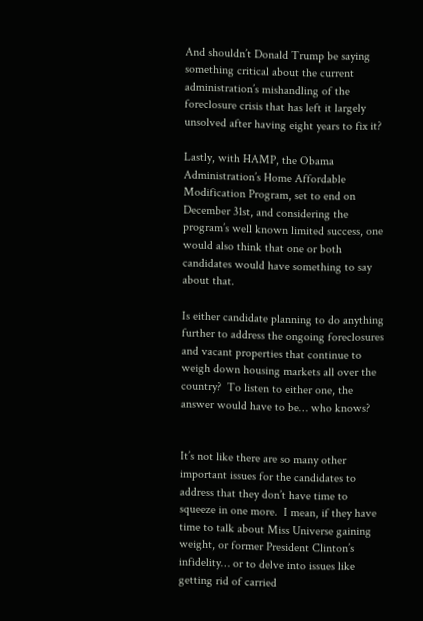And shouldn’t Donald Trump be saying something critical about the current administration’s mishandling of the foreclosure crisis that has left it largely unsolved after having eight years to fix it?

Lastly, with HAMP, the Obama Administration’s Home Affordable Modification Program, set to end on December 31st, and considering the program’s well known limited success, one would also think that one or both candidates would have something to say about that.

Is either candidate planning to do anything further to address the ongoing foreclosures and vacant properties that continue to weigh down housing markets all over the country?  To listen to either one, the answer would have to be… who knows?


It’s not like there are so many other important issues for the candidates to address that they don’t have time to squeeze in one more.  I mean, if they have time to talk about Miss Universe gaining weight, or former President Clinton’s infidelity… or to delve into issues like getting rid of carried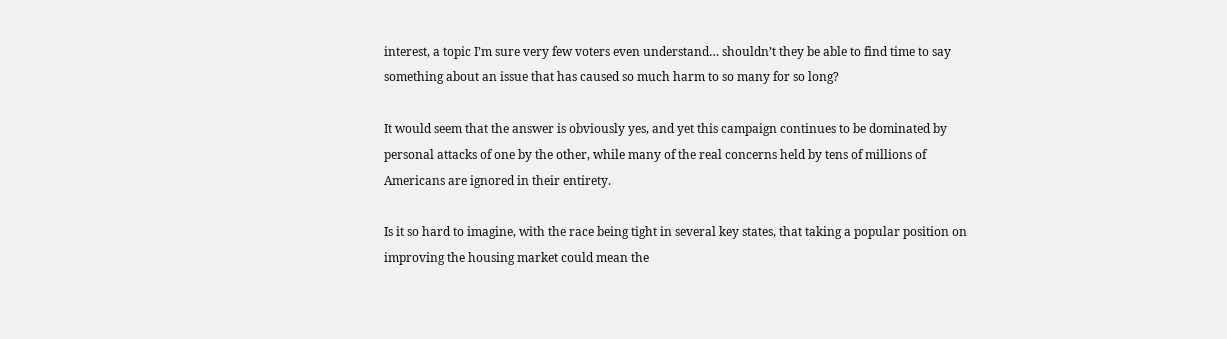interest, a topic I’m sure very few voters even understand… shouldn’t they be able to find time to say something about an issue that has caused so much harm to so many for so long?

It would seem that the answer is obviously yes, and yet this campaign continues to be dominated by personal attacks of one by the other, while many of the real concerns held by tens of millions of Americans are ignored in their entirety.

Is it so hard to imagine, with the race being tight in several key states, that taking a popular position on improving the housing market could mean the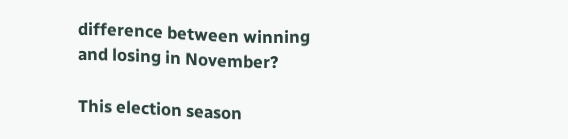difference between winning and losing in November?

This election season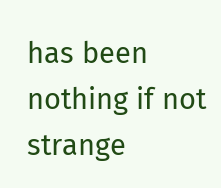has been nothing if not strange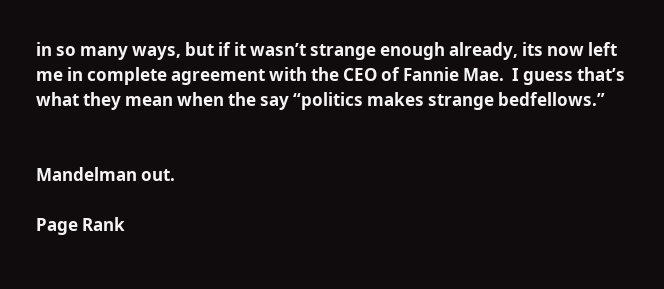in so many ways, but if it wasn’t strange enough already, its now left me in complete agreement with the CEO of Fannie Mae.  I guess that’s what they mean when the say “politics makes strange bedfellows.”


Mandelman out.

Page Rank